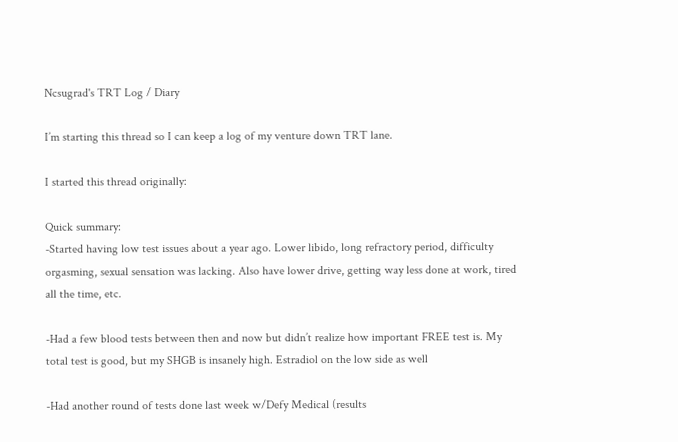Ncsugrad's TRT Log / Diary

I’m starting this thread so I can keep a log of my venture down TRT lane.

I started this thread originally:

Quick summary:
-Started having low test issues about a year ago. Lower libido, long refractory period, difficulty orgasming, sexual sensation was lacking. Also have lower drive, getting way less done at work, tired all the time, etc.

-Had a few blood tests between then and now but didn’t realize how important FREE test is. My total test is good, but my SHGB is insanely high. Estradiol on the low side as well

-Had another round of tests done last week w/Defy Medical (results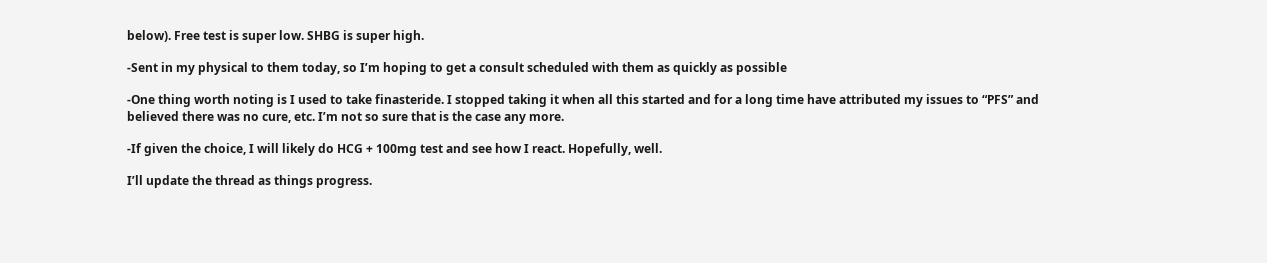below). Free test is super low. SHBG is super high.

-Sent in my physical to them today, so I’m hoping to get a consult scheduled with them as quickly as possible

-One thing worth noting is I used to take finasteride. I stopped taking it when all this started and for a long time have attributed my issues to “PFS” and believed there was no cure, etc. I’m not so sure that is the case any more.

-If given the choice, I will likely do HCG + 100mg test and see how I react. Hopefully, well.

I’ll update the thread as things progress.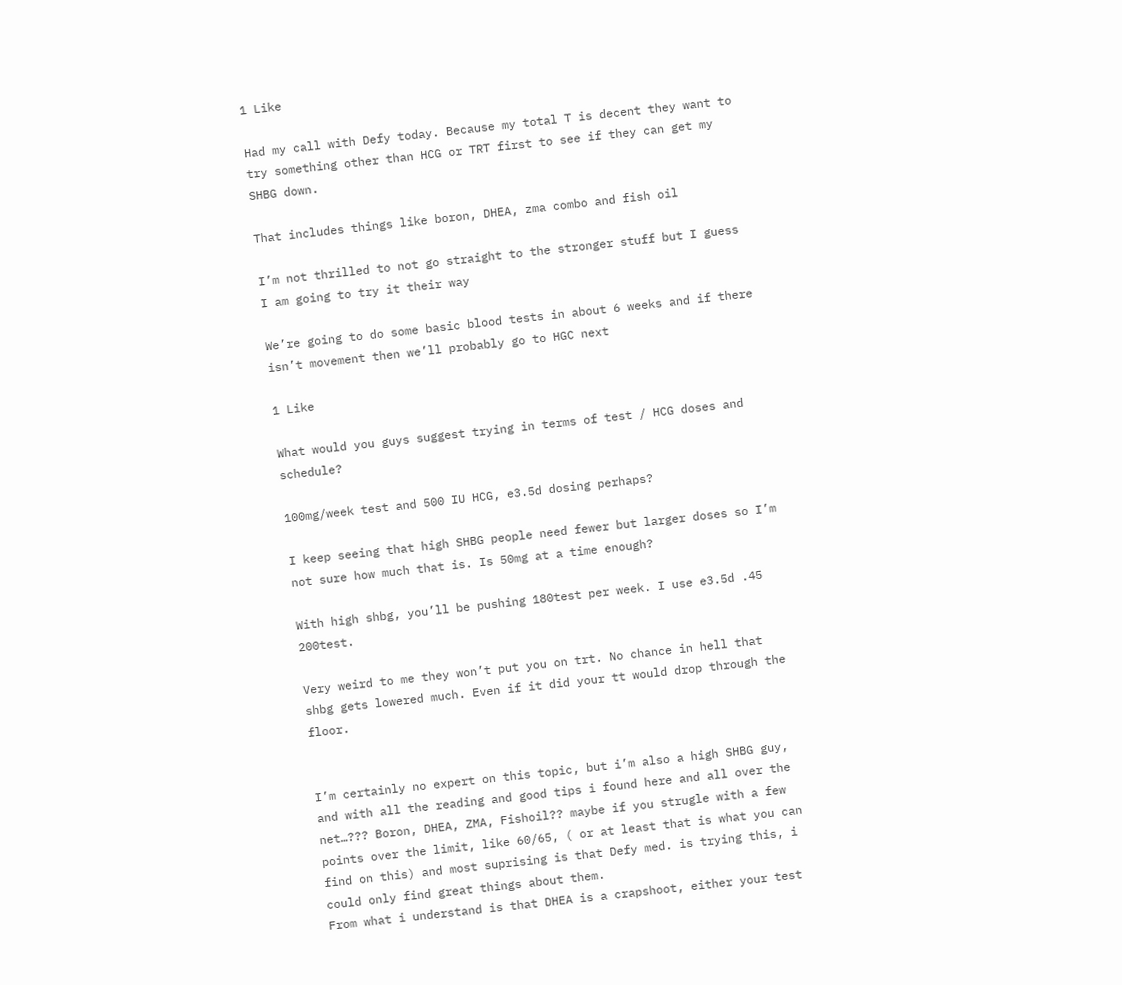1 Like

Had my call with Defy today. Because my total T is decent they want to try something other than HCG or TRT first to see if they can get my SHBG down.

That includes things like boron, DHEA, zma combo and fish oil

I’m not thrilled to not go straight to the stronger stuff but I guess I am going to try it their way

We’re going to do some basic blood tests in about 6 weeks and if there isn’t movement then we’ll probably go to HGC next

1 Like

What would you guys suggest trying in terms of test / HCG doses and schedule?

100mg/week test and 500 IU HCG, e3.5d dosing perhaps?

I keep seeing that high SHBG people need fewer but larger doses so I’m not sure how much that is. Is 50mg at a time enough?

With high shbg, you’ll be pushing 180test per week. I use e3.5d .45 200test.

Very weird to me they won’t put you on trt. No chance in hell that shbg gets lowered much. Even if it did your tt would drop through the floor.


I’m certainly no expert on this topic, but i’m also a high SHBG guy, and with all the reading and good tips i found here and all over the net…??? Boron, DHEA, ZMA, Fishoil?? maybe if you strugle with a few points over the limit, like 60/65, ( or at least that is what you can find on this) and most suprising is that Defy med. is trying this, i could only find great things about them.
From what i understand is that DHEA is a crapshoot, either your test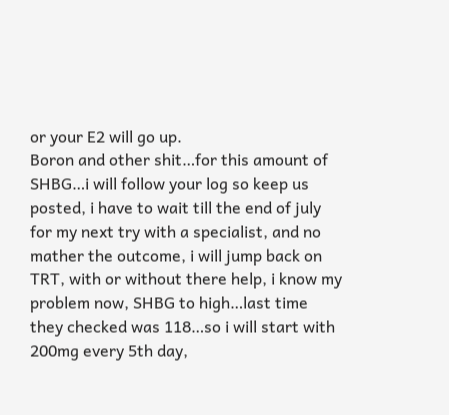or your E2 will go up.
Boron and other shit…for this amount of SHBG…i will follow your log so keep us posted, i have to wait till the end of july for my next try with a specialist, and no mather the outcome, i will jump back on TRT, with or without there help, i know my problem now, SHBG to high…last time they checked was 118…so i will start with 200mg every 5th day,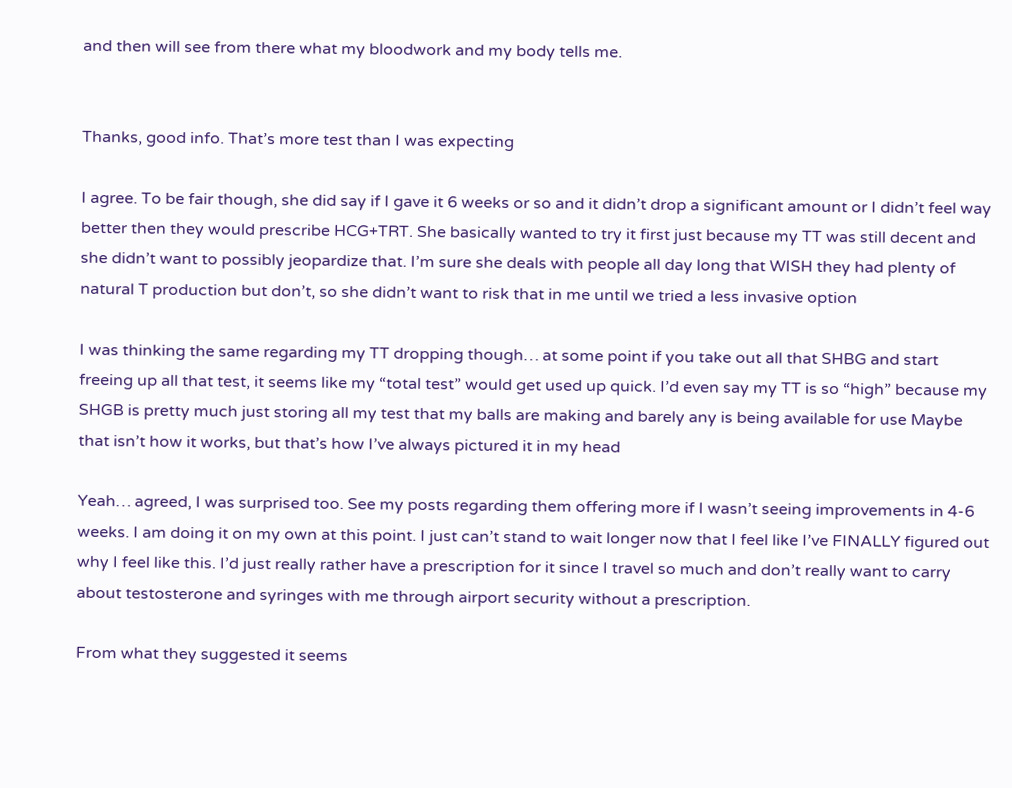and then will see from there what my bloodwork and my body tells me.


Thanks, good info. That’s more test than I was expecting

I agree. To be fair though, she did say if I gave it 6 weeks or so and it didn’t drop a significant amount or I didn’t feel way better then they would prescribe HCG+TRT. She basically wanted to try it first just because my TT was still decent and she didn’t want to possibly jeopardize that. I’m sure she deals with people all day long that WISH they had plenty of natural T production but don’t, so she didn’t want to risk that in me until we tried a less invasive option

I was thinking the same regarding my TT dropping though… at some point if you take out all that SHBG and start freeing up all that test, it seems like my “total test” would get used up quick. I’d even say my TT is so “high” because my SHGB is pretty much just storing all my test that my balls are making and barely any is being available for use Maybe that isn’t how it works, but that’s how I’ve always pictured it in my head

Yeah… agreed, I was surprised too. See my posts regarding them offering more if I wasn’t seeing improvements in 4-6 weeks. I am doing it on my own at this point. I just can’t stand to wait longer now that I feel like I’ve FINALLY figured out why I feel like this. I’d just really rather have a prescription for it since I travel so much and don’t really want to carry about testosterone and syringes with me through airport security without a prescription.

From what they suggested it seems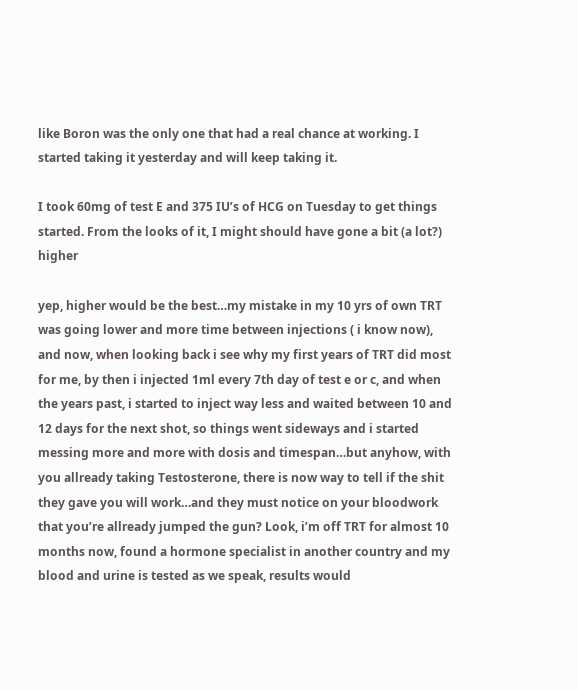like Boron was the only one that had a real chance at working. I started taking it yesterday and will keep taking it.

I took 60mg of test E and 375 IU’s of HCG on Tuesday to get things started. From the looks of it, I might should have gone a bit (a lot?) higher

yep, higher would be the best…my mistake in my 10 yrs of own TRT was going lower and more time between injections ( i know now), and now, when looking back i see why my first years of TRT did most for me, by then i injected 1ml every 7th day of test e or c, and when the years past, i started to inject way less and waited between 10 and 12 days for the next shot, so things went sideways and i started messing more and more with dosis and timespan…but anyhow, with you allready taking Testosterone, there is now way to tell if the shit they gave you will work…and they must notice on your bloodwork that you’re allready jumped the gun? Look, i’m off TRT for almost 10 months now, found a hormone specialist in another country and my blood and urine is tested as we speak, results would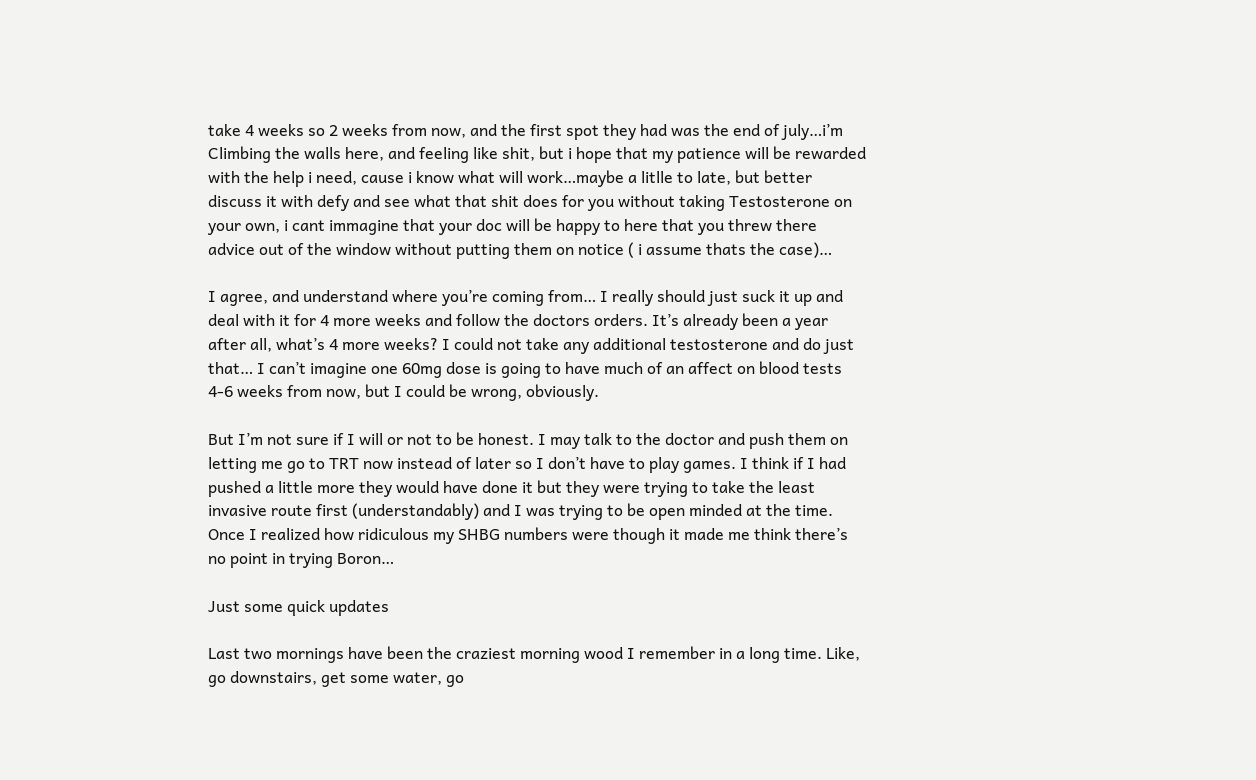take 4 weeks so 2 weeks from now, and the first spot they had was the end of july…i’m Climbing the walls here, and feeling like shit, but i hope that my patience will be rewarded with the help i need, cause i know what will work…maybe a litlle to late, but better discuss it with defy and see what that shit does for you without taking Testosterone on your own, i cant immagine that your doc will be happy to here that you threw there advice out of the window without putting them on notice ( i assume thats the case)…

I agree, and understand where you’re coming from… I really should just suck it up and deal with it for 4 more weeks and follow the doctors orders. It’s already been a year after all, what’s 4 more weeks? I could not take any additional testosterone and do just that… I can’t imagine one 60mg dose is going to have much of an affect on blood tests 4-6 weeks from now, but I could be wrong, obviously.

But I’m not sure if I will or not to be honest. I may talk to the doctor and push them on letting me go to TRT now instead of later so I don’t have to play games. I think if I had pushed a little more they would have done it but they were trying to take the least invasive route first (understandably) and I was trying to be open minded at the time. Once I realized how ridiculous my SHBG numbers were though it made me think there’s no point in trying Boron…

Just some quick updates

Last two mornings have been the craziest morning wood I remember in a long time. Like, go downstairs, get some water, go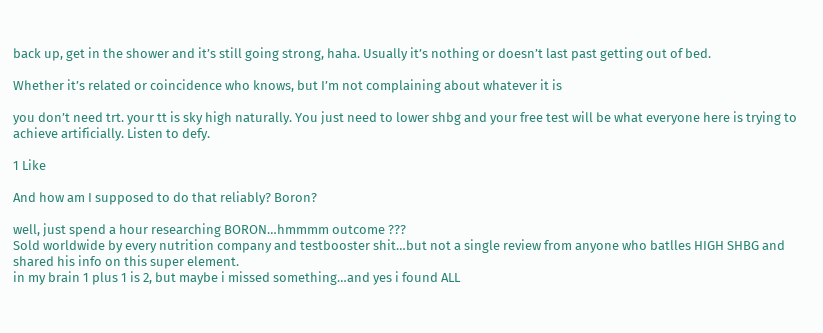back up, get in the shower and it’s still going strong, haha. Usually it’s nothing or doesn’t last past getting out of bed.

Whether it’s related or coincidence who knows, but I’m not complaining about whatever it is

you don’t need trt. your tt is sky high naturally. You just need to lower shbg and your free test will be what everyone here is trying to achieve artificially. Listen to defy.

1 Like

And how am I supposed to do that reliably? Boron?

well, just spend a hour researching BORON…hmmmm outcome ???
Sold worldwide by every nutrition company and testbooster shit…but not a single review from anyone who batlles HIGH SHBG and shared his info on this super element.
in my brain 1 plus 1 is 2, but maybe i missed something…and yes i found ALL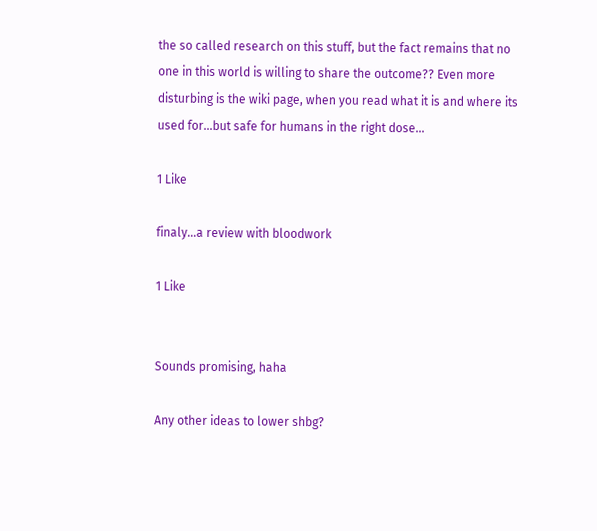the so called research on this stuff, but the fact remains that no one in this world is willing to share the outcome?? Even more disturbing is the wiki page, when you read what it is and where its used for…but safe for humans in the right dose…

1 Like

finaly…a review with bloodwork

1 Like


Sounds promising, haha

Any other ideas to lower shbg?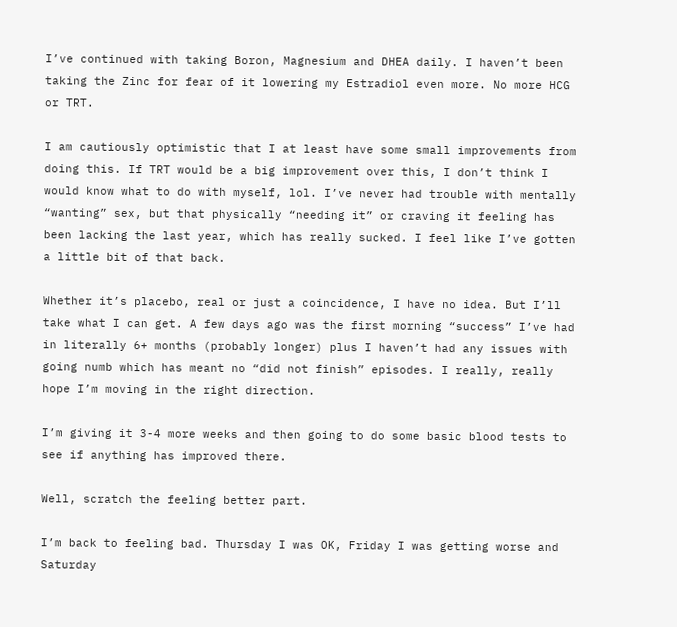I’ve continued with taking Boron, Magnesium and DHEA daily. I haven’t been taking the Zinc for fear of it lowering my Estradiol even more. No more HCG or TRT.

I am cautiously optimistic that I at least have some small improvements from doing this. If TRT would be a big improvement over this, I don’t think I would know what to do with myself, lol. I’ve never had trouble with mentally “wanting” sex, but that physically “needing it” or craving it feeling has been lacking the last year, which has really sucked. I feel like I’ve gotten a little bit of that back.

Whether it’s placebo, real or just a coincidence, I have no idea. But I’ll take what I can get. A few days ago was the first morning “success” I’ve had in literally 6+ months (probably longer) plus I haven’t had any issues with going numb which has meant no “did not finish” episodes. I really, really hope I’m moving in the right direction.

I’m giving it 3-4 more weeks and then going to do some basic blood tests to see if anything has improved there.

Well, scratch the feeling better part.

I’m back to feeling bad. Thursday I was OK, Friday I was getting worse and Saturday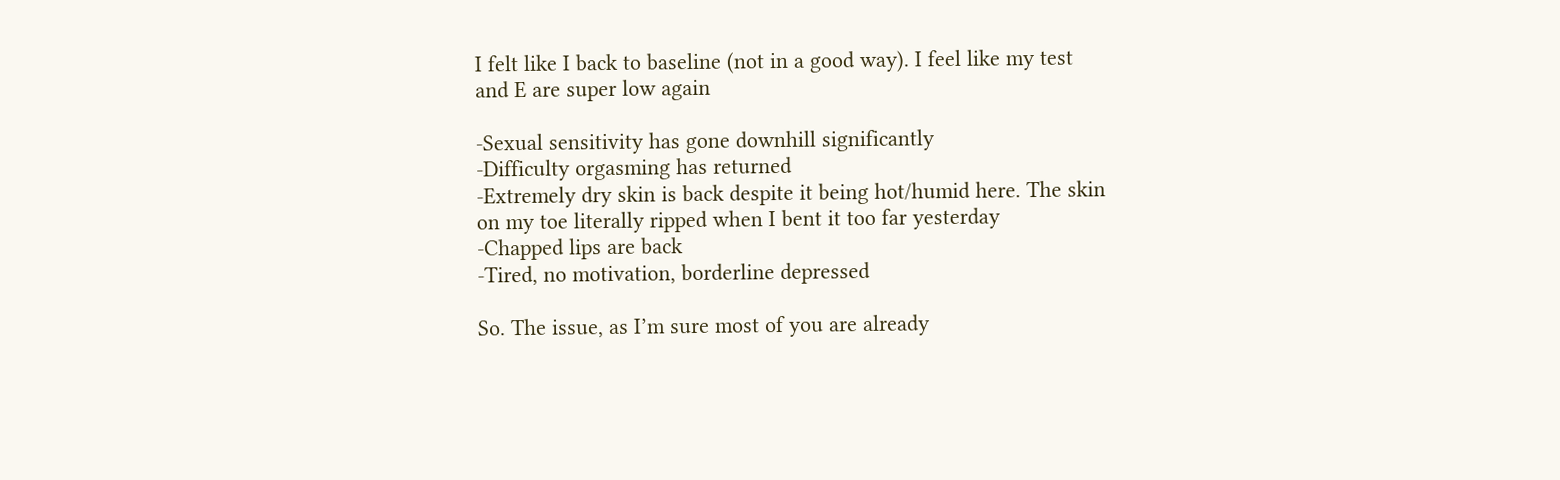I felt like I back to baseline (not in a good way). I feel like my test and E are super low again

-Sexual sensitivity has gone downhill significantly
-Difficulty orgasming has returned
-Extremely dry skin is back despite it being hot/humid here. The skin on my toe literally ripped when I bent it too far yesterday
-Chapped lips are back
-Tired, no motivation, borderline depressed

So. The issue, as I’m sure most of you are already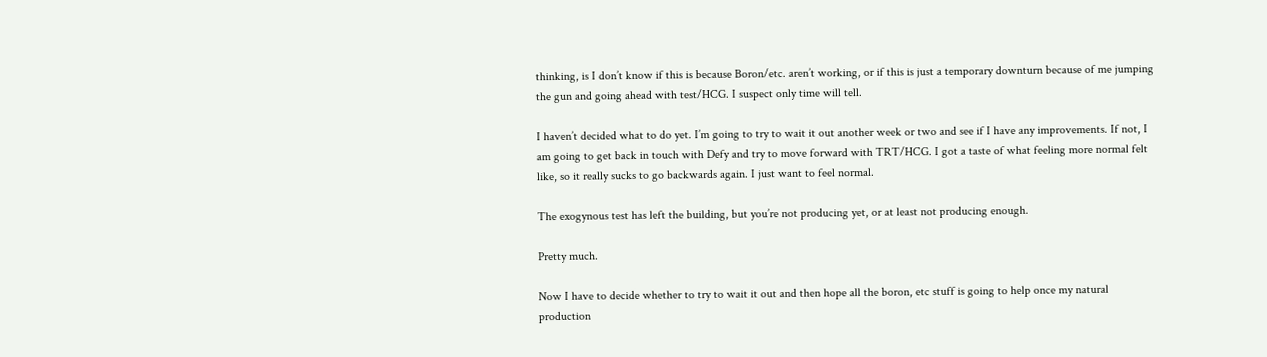thinking, is I don’t know if this is because Boron/etc. aren’t working, or if this is just a temporary downturn because of me jumping the gun and going ahead with test/HCG. I suspect only time will tell.

I haven’t decided what to do yet. I’m going to try to wait it out another week or two and see if I have any improvements. If not, I am going to get back in touch with Defy and try to move forward with TRT/HCG. I got a taste of what feeling more normal felt like, so it really sucks to go backwards again. I just want to feel normal.

The exogynous test has left the building, but you’re not producing yet, or at least not producing enough.

Pretty much.

Now I have to decide whether to try to wait it out and then hope all the boron, etc stuff is going to help once my natural production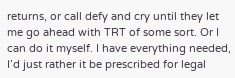returns, or call defy and cry until they let me go ahead with TRT of some sort. Or I can do it myself. I have everything needed, I’d just rather it be prescribed for legal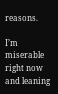reasons.

I’m miserable right now and leaning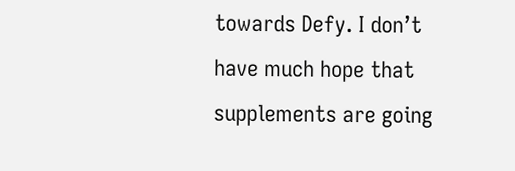towards Defy. I don’t have much hope that supplements are going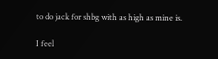to do jack for shbg with as high as mine is.

I feel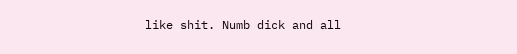like shit. Numb dick and all